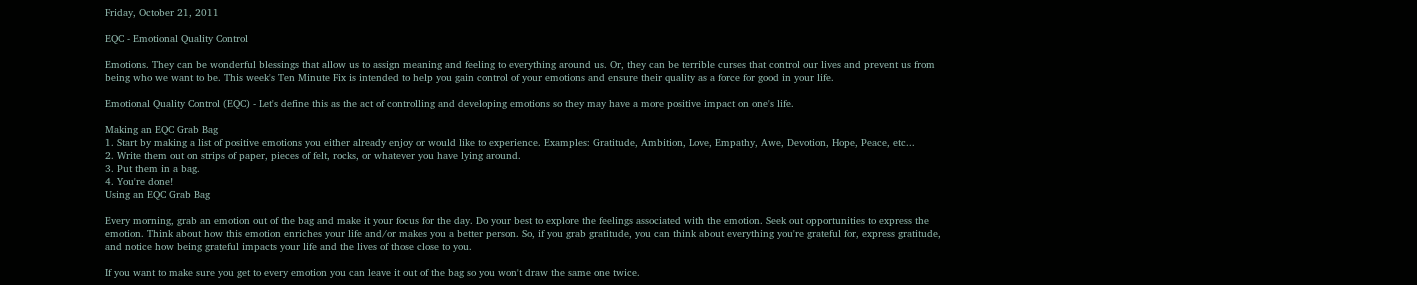Friday, October 21, 2011

EQC - Emotional Quality Control

Emotions. They can be wonderful blessings that allow us to assign meaning and feeling to everything around us. Or, they can be terrible curses that control our lives and prevent us from being who we want to be. This week's Ten Minute Fix is intended to help you gain control of your emotions and ensure their quality as a force for good in your life.

Emotional Quality Control (EQC) - Let's define this as the act of controlling and developing emotions so they may have a more positive impact on one's life.

Making an EQC Grab Bag
1. Start by making a list of positive emotions you either already enjoy or would like to experience. Examples: Gratitude, Ambition, Love, Empathy, Awe, Devotion, Hope, Peace, etc...
2. Write them out on strips of paper, pieces of felt, rocks, or whatever you have lying around.
3. Put them in a bag.
4. You're done!
Using an EQC Grab Bag

Every morning, grab an emotion out of the bag and make it your focus for the day. Do your best to explore the feelings associated with the emotion. Seek out opportunities to express the emotion. Think about how this emotion enriches your life and/or makes you a better person. So, if you grab gratitude, you can think about everything you're grateful for, express gratitude, and notice how being grateful impacts your life and the lives of those close to you.

If you want to make sure you get to every emotion you can leave it out of the bag so you won't draw the same one twice.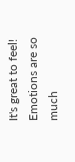It's great to feel! Emotions are so much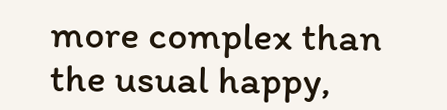more complex than the usual happy,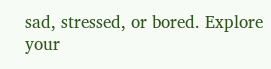sad, stressed, or bored. Explore your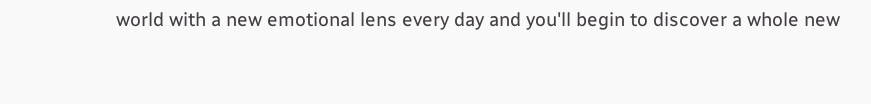world with a new emotional lens every day and you'll begin to discover a whole new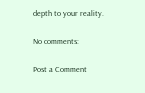depth to your reality.

No comments:

Post a Comment